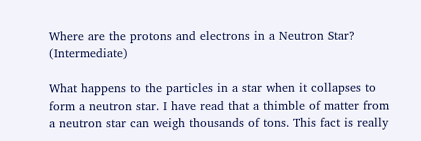Where are the protons and electrons in a Neutron Star? (Intermediate)

What happens to the particles in a star when it collapses to form a neutron star. I have read that a thimble of matter from a neutron star can weigh thousands of tons. This fact is really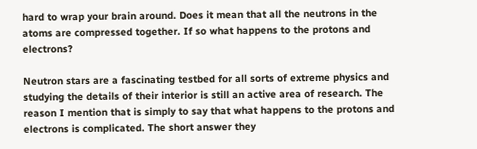hard to wrap your brain around. Does it mean that all the neutrons in the atoms are compressed together. If so what happens to the protons and electrons?

Neutron stars are a fascinating testbed for all sorts of extreme physics and studying the details of their interior is still an active area of research. The reason I mention that is simply to say that what happens to the protons and electrons is complicated. The short answer they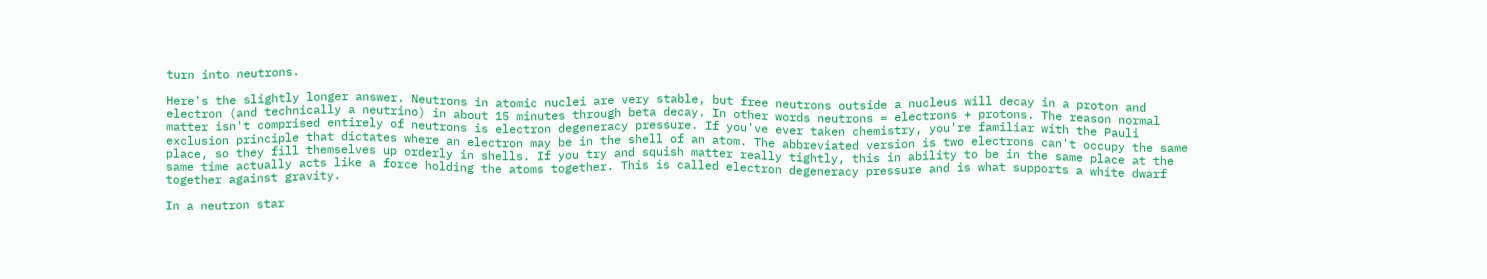turn into neutrons.

Here's the slightly longer answer. Neutrons in atomic nuclei are very stable, but free neutrons outside a nucleus will decay in a proton and electron (and technically a neutrino) in about 15 minutes through beta decay. In other words neutrons = electrons + protons. The reason normal matter isn't comprised entirely of neutrons is electron degeneracy pressure. If you've ever taken chemistry, you're familiar with the Pauli exclusion principle that dictates where an electron may be in the shell of an atom. The abbreviated version is two electrons can't occupy the same place, so they fill themselves up orderly in shells. If you try and squish matter really tightly, this in ability to be in the same place at the same time actually acts like a force holding the atoms together. This is called electron degeneracy pressure and is what supports a white dwarf together against gravity.

In a neutron star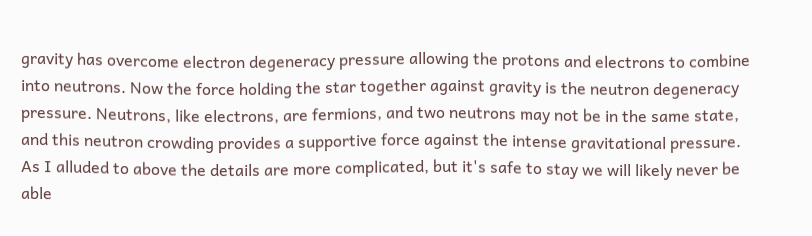gravity has overcome electron degeneracy pressure allowing the protons and electrons to combine into neutrons. Now the force holding the star together against gravity is the neutron degeneracy pressure. Neutrons, like electrons, are fermions, and two neutrons may not be in the same state, and this neutron crowding provides a supportive force against the intense gravitational pressure. As I alluded to above the details are more complicated, but it's safe to stay we will likely never be able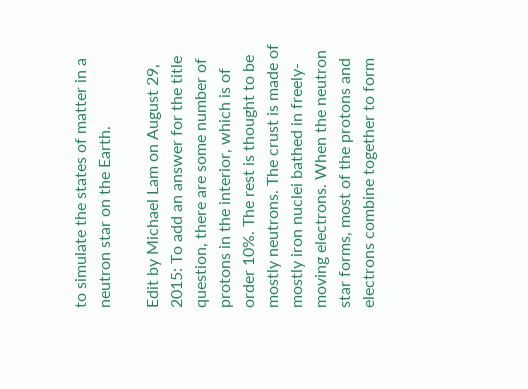to simulate the states of matter in a neutron star on the Earth.

Edit by Michael Lam on August 29, 2015: To add an answer for the title question, there are some number of protons in the interior, which is of order 10%. The rest is thought to be mostly neutrons. The crust is made of mostly iron nuclei bathed in freely-moving electrons. When the neutron star forms, most of the protons and electrons combine together to form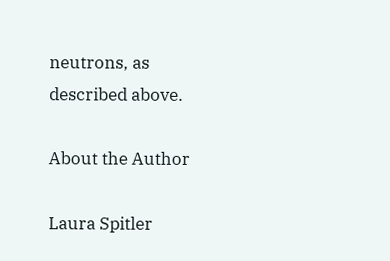neutrons, as described above.

About the Author

Laura Spitler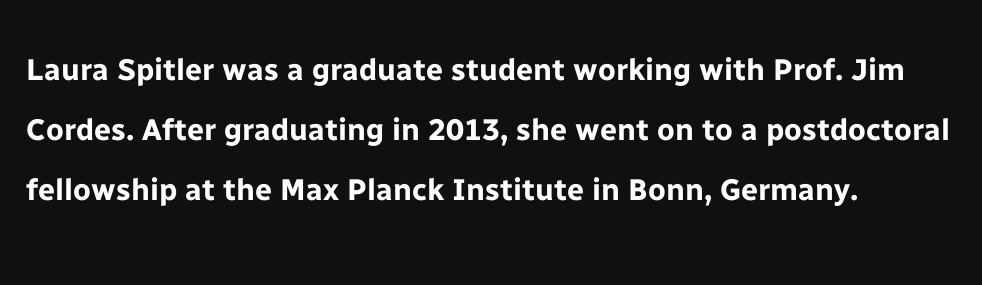Laura Spitler was a graduate student working with Prof. Jim Cordes. After graduating in 2013, she went on to a postdoctoral fellowship at the Max Planck Institute in Bonn, Germany.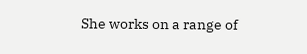She works on a range of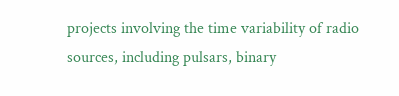projects involving the time variability of radio sources, including pulsars, binary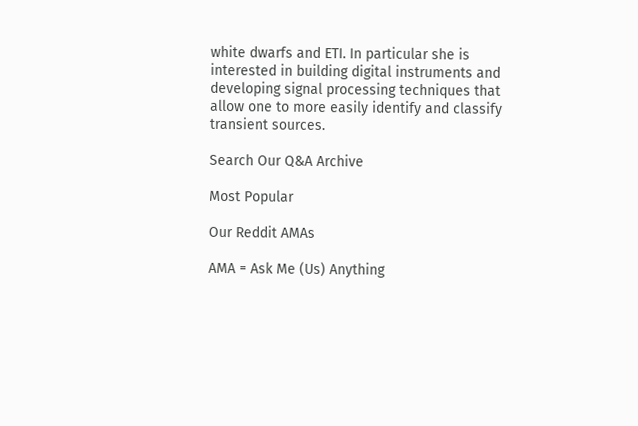white dwarfs and ETI. In particular she is interested in building digital instruments and developing signal processing techniques that allow one to more easily identify and classify transient sources.

Search Our Q&A Archive

Most Popular

Our Reddit AMAs

AMA = Ask Me (Us) Anything